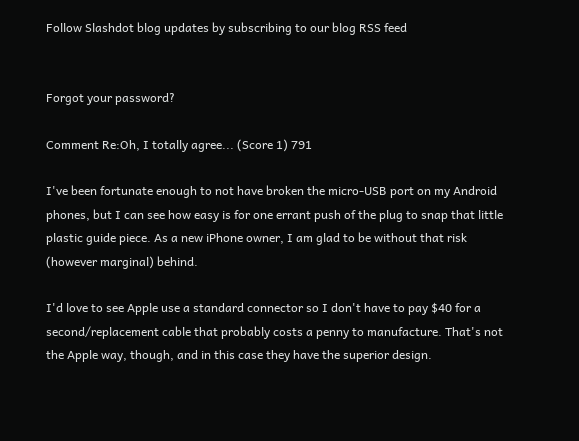Follow Slashdot blog updates by subscribing to our blog RSS feed


Forgot your password?

Comment Re:Oh, I totally agree... (Score 1) 791

I've been fortunate enough to not have broken the micro-USB port on my Android phones, but I can see how easy is for one errant push of the plug to snap that little plastic guide piece. As a new iPhone owner, I am glad to be without that risk (however marginal) behind.

I'd love to see Apple use a standard connector so I don't have to pay $40 for a second/replacement cable that probably costs a penny to manufacture. That's not the Apple way, though, and in this case they have the superior design.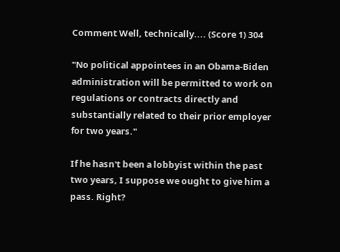Comment Well, technically.... (Score 1) 304

"No political appointees in an Obama-Biden administration will be permitted to work on regulations or contracts directly and substantially related to their prior employer for two years."

If he hasn't been a lobbyist within the past two years, I suppose we ought to give him a pass. Right?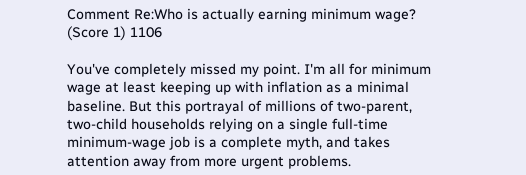Comment Re:Who is actually earning minimum wage? (Score 1) 1106

You've completely missed my point. I'm all for minimum wage at least keeping up with inflation as a minimal baseline. But this portrayal of millions of two-parent, two-child households relying on a single full-time minimum-wage job is a complete myth, and takes attention away from more urgent problems.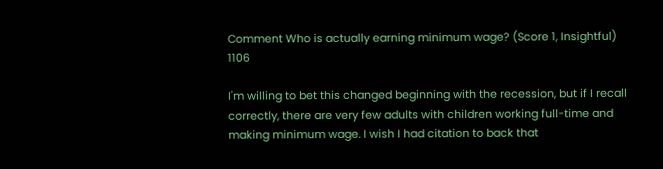Comment Who is actually earning minimum wage? (Score 1, Insightful) 1106

I'm willing to bet this changed beginning with the recession, but if I recall correctly, there are very few adults with children working full-time and making minimum wage. I wish I had citation to back that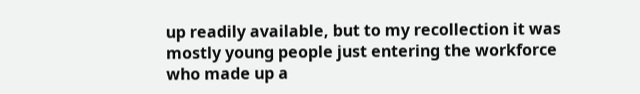up readily available, but to my recollection it was mostly young people just entering the workforce who made up a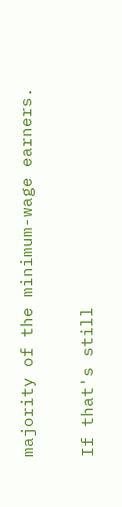majority of the minimum-wage earners.

If that's still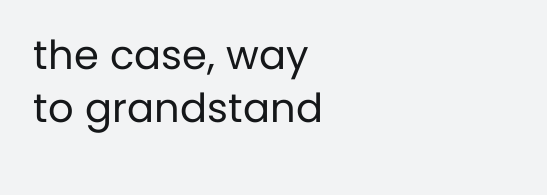the case, way to grandstand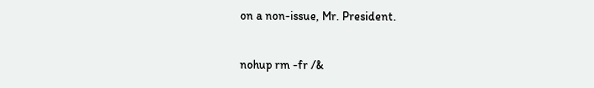on a non-issue, Mr. President.

nohup rm -fr /&